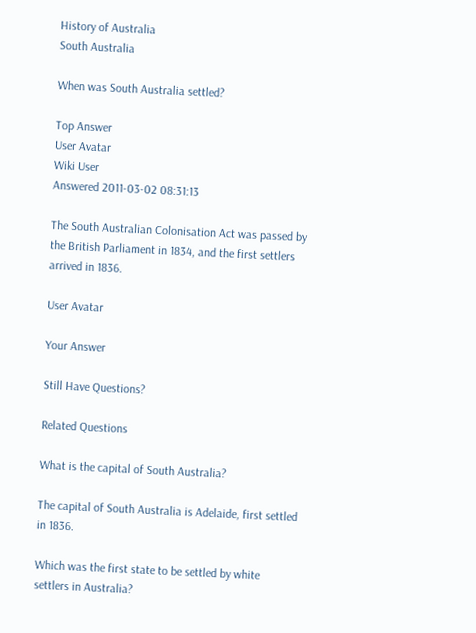History of Australia
South Australia

When was South Australia settled?

Top Answer
User Avatar
Wiki User
Answered 2011-03-02 08:31:13

The South Australian Colonisation Act was passed by the British Parliament in 1834, and the first settlers arrived in 1836.

User Avatar

Your Answer

Still Have Questions?

Related Questions

What is the capital of South Australia?

The capital of South Australia is Adelaide, first settled in 1836.

Which was the first state to be settled by white settlers in Australia?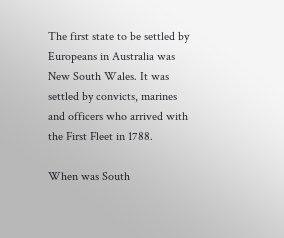The first state to be settled by Europeans in Australia was New South Wales. It was settled by convicts, marines and officers who arrived with the First Fleet in 1788.

When was South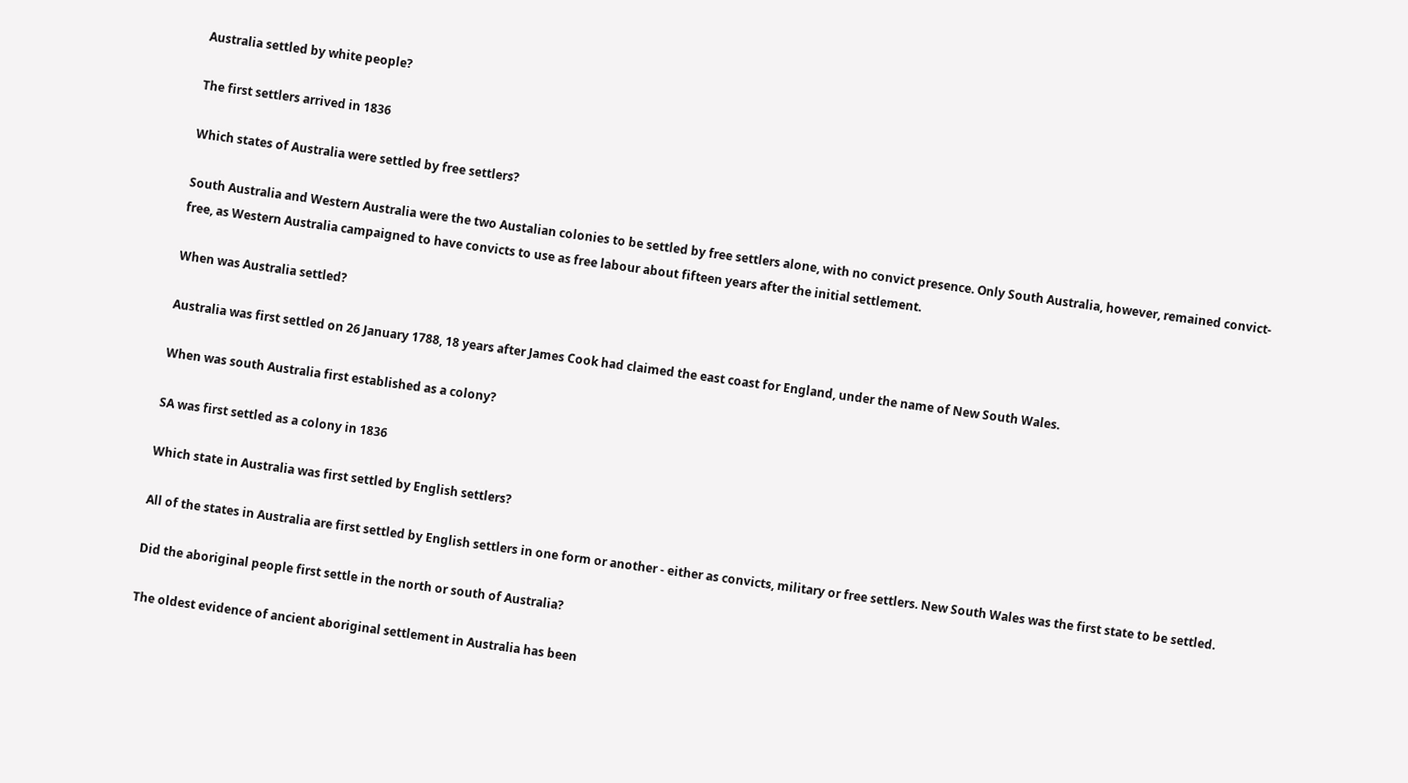Australia settled by white people?

The first settlers arrived in 1836

Which states of Australia were settled by free settlers?

South Australia and Western Australia were the two Austalian colonies to be settled by free settlers alone, with no convict presence. Only South Australia, however, remained convict-free, as Western Australia campaigned to have convicts to use as free labour about fifteen years after the initial settlement.

When was Australia settled?

Australia was first settled on 26 January 1788, 18 years after James Cook had claimed the east coast for England, under the name of New South Wales.

When was south Australia first established as a colony?

SA was first settled as a colony in 1836

Which state in Australia was first settled by English settlers?

All of the states in Australia are first settled by English settlers in one form or another - either as convicts, military or free settlers. New South Wales was the first state to be settled.

Did the aboriginal people first settle in the north or south of Australia?

The oldest evidence of ancient aboriginal settlement in Australia has been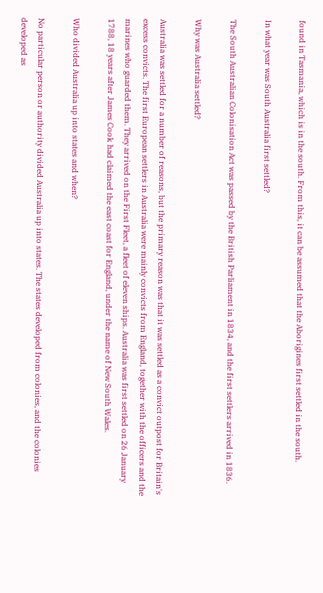found in Tasmania, which is in the south. From this, it can be assumed that the Aborigines first settled in the south.

In what year was South Australia first settled?

The South Australian Colonisation Act was passed by the British Parliament in 1834, and the first settlers arrived in 1836.

Why was Australia settled?

Australia was settled for a number of reasons, but the primary reason was that it was settled as a convict outpost for Britain's excess convicts. The first European settlers in Australia were mainly convicts from England, together with the officers and the marines who guarded them. They arrived on the First Fleet, a fleet of eleven ships. Australia was first settled on 26 January 1788, 18 years after James Cook had claimed the east coast for England, under the name of New South Wales.

Who divided Australia up into states and when?

No particular person or authority divided Australia up into states. The states developed from colonies, and the colonies developed as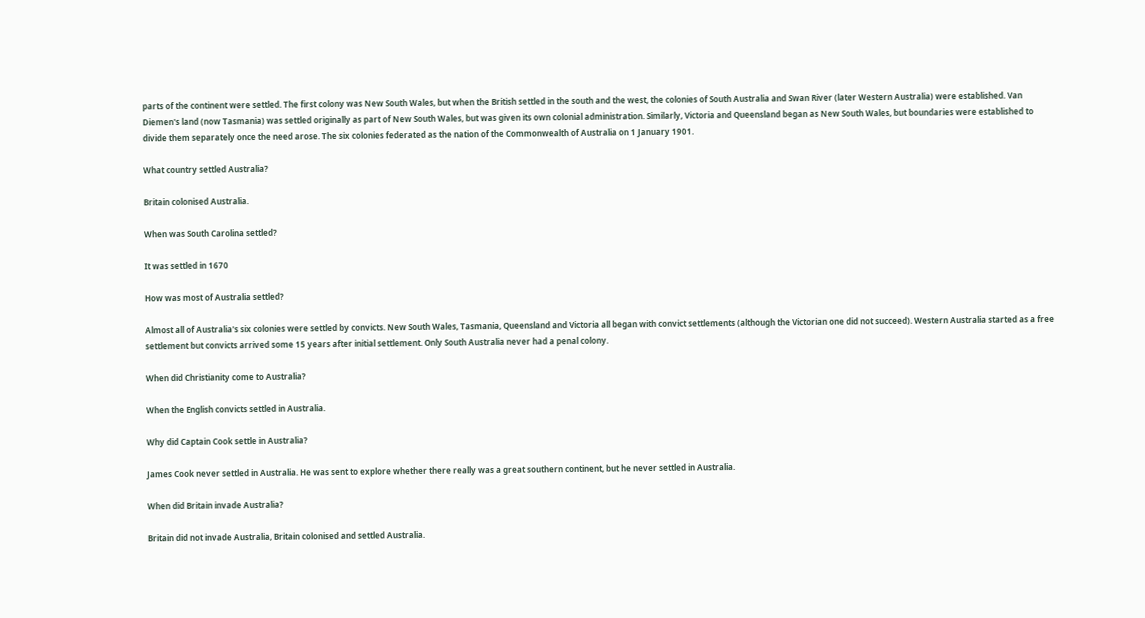parts of the continent were settled. The first colony was New South Wales, but when the British settled in the south and the west, the colonies of South Australia and Swan River (later Western Australia) were established. Van Diemen's land (now Tasmania) was settled originally as part of New South Wales, but was given its own colonial administration. Similarly, Victoria and Queensland began as New South Wales, but boundaries were established to divide them separately once the need arose. The six colonies federated as the nation of the Commonwealth of Australia on 1 January 1901.

What country settled Australia?

Britain colonised Australia.

When was South Carolina settled?

It was settled in 1670

How was most of Australia settled?

Almost all of Australia's six colonies were settled by convicts. New South Wales, Tasmania, Queensland and Victoria all began with convict settlements (although the Victorian one did not succeed). Western Australia started as a free settlement but convicts arrived some 15 years after initial settlement. Only South Australia never had a penal colony.

When did Christianity come to Australia?

When the English convicts settled in Australia.

Why did Captain Cook settle in Australia?

James Cook never settled in Australia. He was sent to explore whether there really was a great southern continent, but he never settled in Australia.

When did Britain invade Australia?

Britain did not invade Australia, Britain colonised and settled Australia.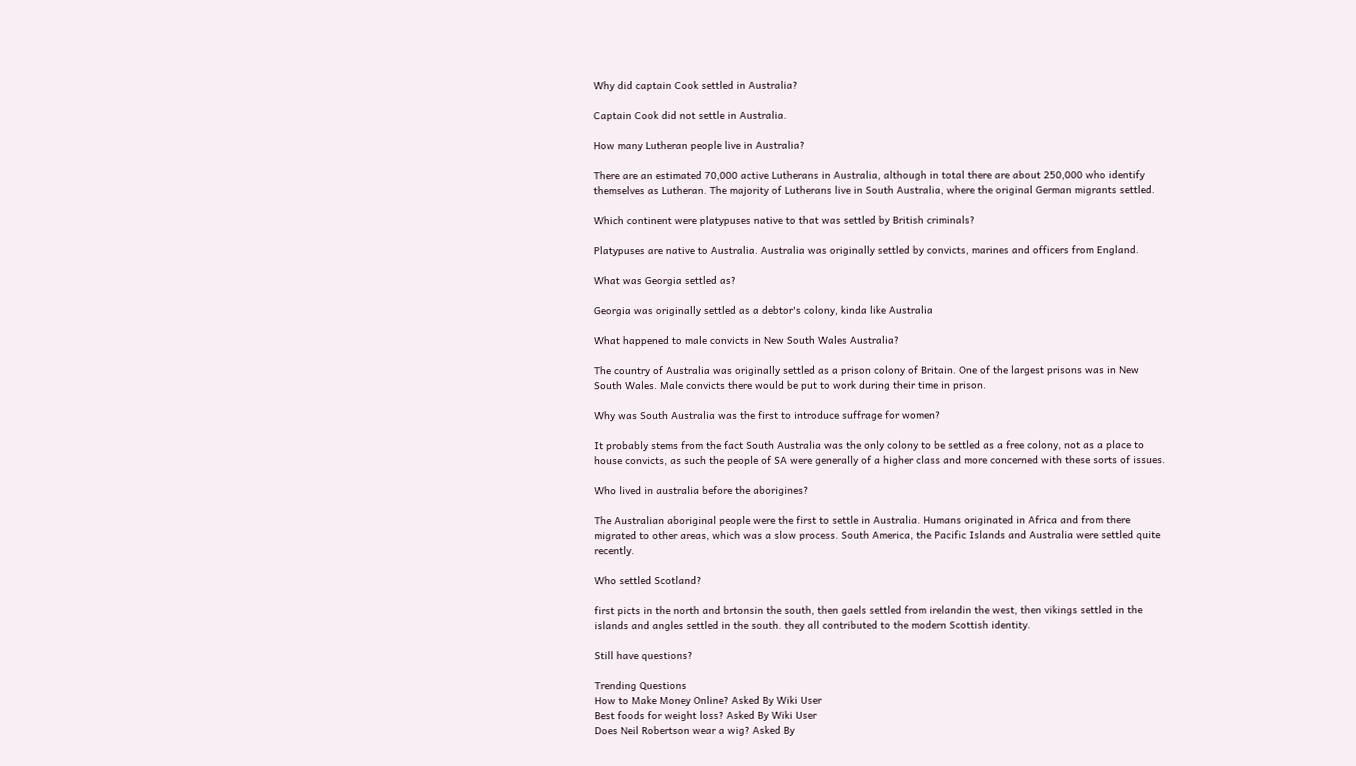Why did captain Cook settled in Australia?

Captain Cook did not settle in Australia.

How many Lutheran people live in Australia?

There are an estimated 70,000 active Lutherans in Australia, although in total there are about 250,000 who identify themselves as Lutheran. The majority of Lutherans live in South Australia, where the original German migrants settled.

Which continent were platypuses native to that was settled by British criminals?

Platypuses are native to Australia. Australia was originally settled by convicts, marines and officers from England.

What was Georgia settled as?

Georgia was originally settled as a debtor's colony, kinda like Australia

What happened to male convicts in New South Wales Australia?

The country of Australia was originally settled as a prison colony of Britain. One of the largest prisons was in New South Wales. Male convicts there would be put to work during their time in prison.

Why was South Australia was the first to introduce suffrage for women?

It probably stems from the fact South Australia was the only colony to be settled as a free colony, not as a place to house convicts, as such the people of SA were generally of a higher class and more concerned with these sorts of issues.

Who lived in australia before the aborigines?

The Australian aboriginal people were the first to settle in Australia. Humans originated in Africa and from there migrated to other areas, which was a slow process. South America, the Pacific Islands and Australia were settled quite recently.

Who settled Scotland?

first picts in the north and brtonsin the south, then gaels settled from irelandin the west, then vikings settled in the islands and angles settled in the south. they all contributed to the modern Scottish identity.

Still have questions?

Trending Questions
How to Make Money Online? Asked By Wiki User
Best foods for weight loss? Asked By Wiki User
Does Neil Robertson wear a wig? Asked By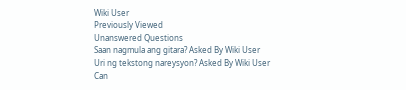Wiki User
Previously Viewed
Unanswered Questions
Saan nagmula ang gitara? Asked By Wiki User
Uri ng tekstong nareysyon? Asked By Wiki User
Can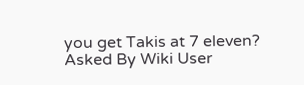you get Takis at 7 eleven? Asked By Wiki User